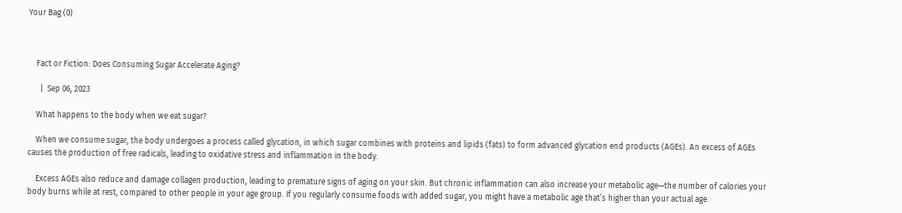Your Bag (0)



    Fact or Fiction: Does Consuming Sugar Accelerate Aging?

      |  Sep 06, 2023

    What happens to the body when we eat sugar?

    When we consume sugar, the body undergoes a process called glycation, in which sugar combines with proteins and lipids (fats) to form advanced glycation end products (AGEs). An excess of AGEs causes the production of free radicals, leading to oxidative stress and inflammation in the body.

    Excess AGEs also reduce and damage collagen production, leading to premature signs of aging on your skin. But chronic inflammation can also increase your metabolic age—the number of calories your body burns while at rest, compared to other people in your age group. If you regularly consume foods with added sugar, you might have a metabolic age that’s higher than your actual age.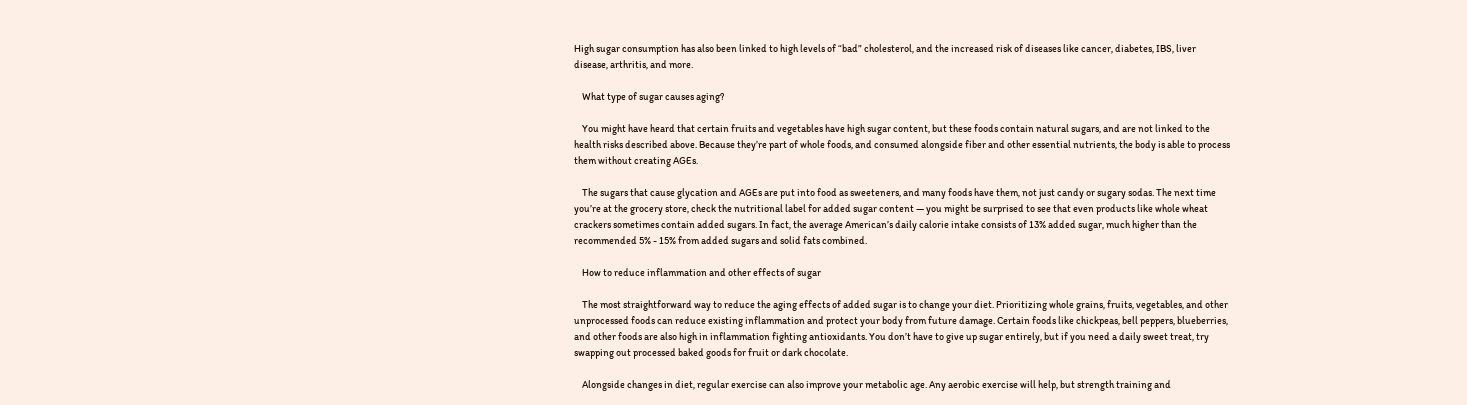High sugar consumption has also been linked to high levels of “bad” cholesterol, and the increased risk of diseases like cancer, diabetes, IBS, liver disease, arthritis, and more.

    What type of sugar causes aging?

    You might have heard that certain fruits and vegetables have high sugar content, but these foods contain natural sugars, and are not linked to the health risks described above. Because they’re part of whole foods, and consumed alongside fiber and other essential nutrients, the body is able to process them without creating AGEs.

    The sugars that cause glycation and AGEs are put into food as sweeteners, and many foods have them, not just candy or sugary sodas. The next time you’re at the grocery store, check the nutritional label for added sugar content — you might be surprised to see that even products like whole wheat crackers sometimes contain added sugars. In fact, the average American’s daily calorie intake consists of 13% added sugar, much higher than the recommended 5% - 15% from added sugars and solid fats combined.

    How to reduce inflammation and other effects of sugar

    The most straightforward way to reduce the aging effects of added sugar is to change your diet. Prioritizing whole grains, fruits, vegetables, and other unprocessed foods can reduce existing inflammation and protect your body from future damage. Certain foods like chickpeas, bell peppers, blueberries, and other foods are also high in inflammation fighting antioxidants. You don’t have to give up sugar entirely, but if you need a daily sweet treat, try swapping out processed baked goods for fruit or dark chocolate.

    Alongside changes in diet, regular exercise can also improve your metabolic age. Any aerobic exercise will help, but strength training and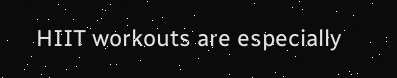HIIT workouts are especially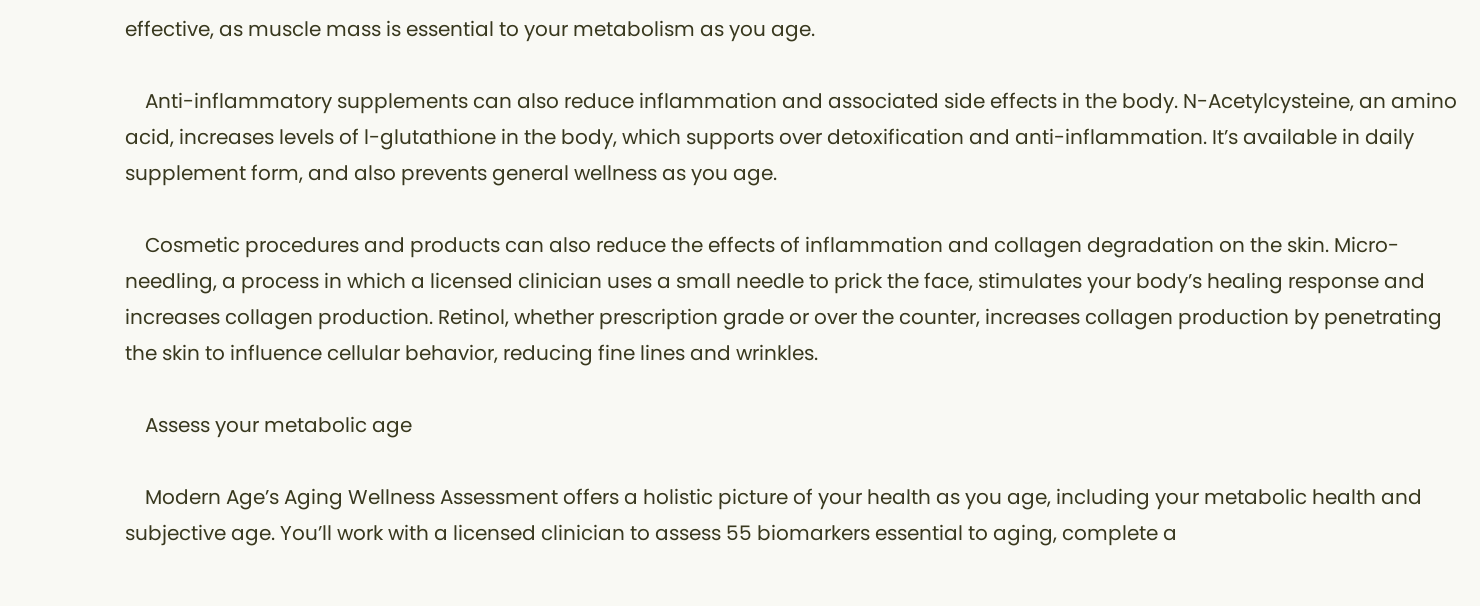effective, as muscle mass is essential to your metabolism as you age.

    Anti-inflammatory supplements can also reduce inflammation and associated side effects in the body. N-Acetylcysteine, an amino acid, increases levels of l-glutathione in the body, which supports over detoxification and anti-inflammation. It’s available in daily supplement form, and also prevents general wellness as you age.

    Cosmetic procedures and products can also reduce the effects of inflammation and collagen degradation on the skin. Micro-needling, a process in which a licensed clinician uses a small needle to prick the face, stimulates your body’s healing response and increases collagen production. Retinol, whether prescription grade or over the counter, increases collagen production by penetrating the skin to influence cellular behavior, reducing fine lines and wrinkles.

    Assess your metabolic age

    Modern Age’s Aging Wellness Assessment offers a holistic picture of your health as you age, including your metabolic health and subjective age. You’ll work with a licensed clinician to assess 55 biomarkers essential to aging, complete a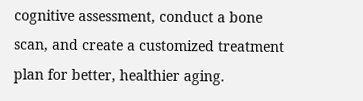cognitive assessment, conduct a bone scan, and create a customized treatment plan for better, healthier aging.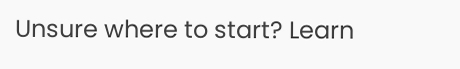Unsure where to start? Learn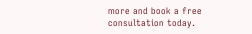more and book a free consultation today.